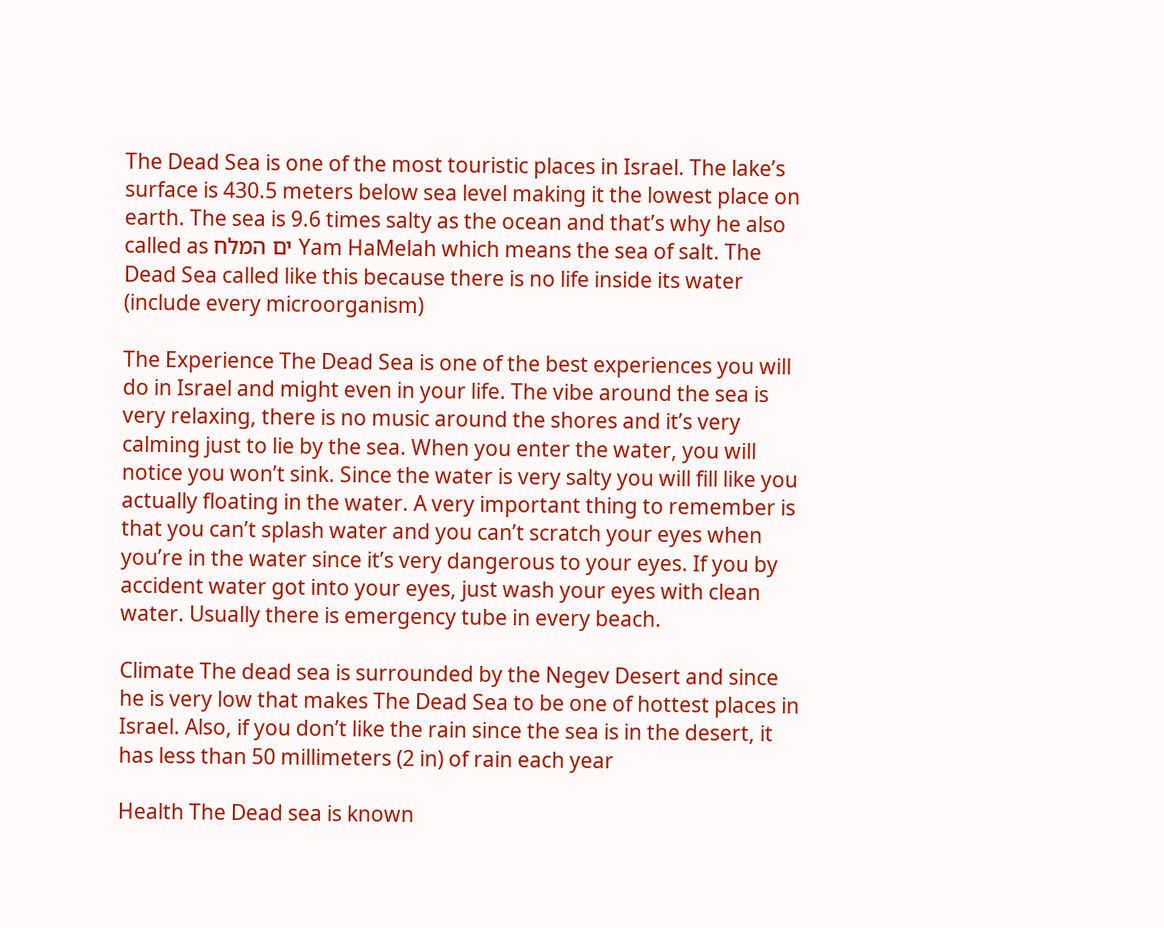The Dead Sea is one of the most touristic places in Israel. The lake’s surface is 430.5 meters below sea level making it the lowest place on earth. The sea is 9.6 times salty as the ocean and that’s why he also called as ים המלח Yam HaMelah which means the sea of salt. The Dead Sea called like this because there is no life inside its water (include every microorganism)

The Experience The Dead Sea is one of the best experiences you will do in Israel and might even in your life. The vibe around the sea is very relaxing, there is no music around the shores and it’s very calming just to lie by the sea. When you enter the water, you will notice you won’t sink. Since the water is very salty you will fill like you actually floating in the water. A very important thing to remember is that you can’t splash water and you can’t scratch your eyes when you’re in the water since it’s very dangerous to your eyes. If you by accident water got into your eyes, just wash your eyes with clean water. Usually there is emergency tube in every beach.

Climate The dead sea is surrounded by the Negev Desert and since he is very low that makes The Dead Sea to be one of hottest places in Israel. Also, if you don’t like the rain since the sea is in the desert, it has less than 50 millimeters (2 in) of rain each year

Health The Dead sea is known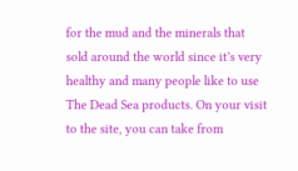for the mud and the minerals that sold around the world since it’s very healthy and many people like to use The Dead Sea products. On your visit to the site, you can take from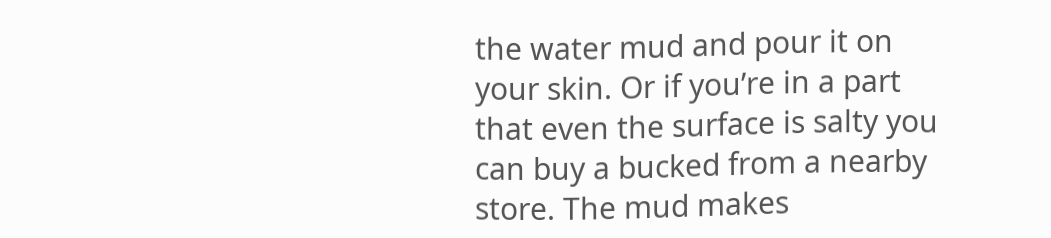the water mud and pour it on your skin. Or if you’re in a part that even the surface is salty you can buy a bucked from a nearby store. The mud makes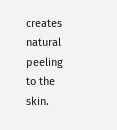creates natural peeling to the skin.